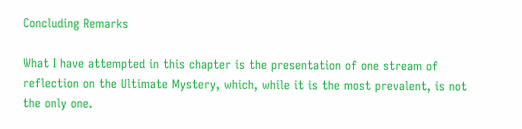Concluding Remarks

What I have attempted in this chapter is the presentation of one stream of reflection on the Ultimate Mystery, which, while it is the most prevalent, is not the only one.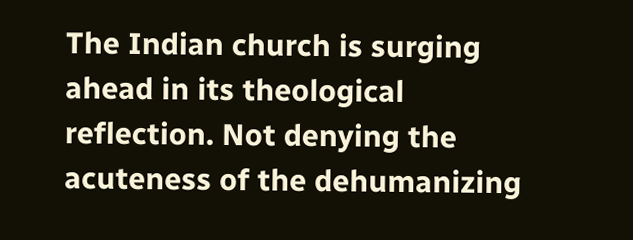The Indian church is surging ahead in its theological reflection. Not denying the acuteness of the dehumanizing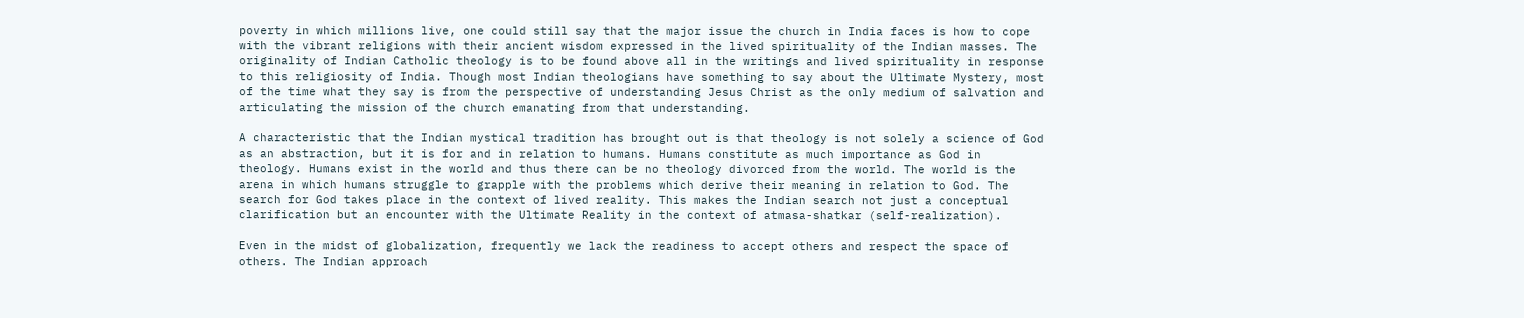poverty in which millions live, one could still say that the major issue the church in India faces is how to cope with the vibrant religions with their ancient wisdom expressed in the lived spirituality of the Indian masses. The originality of Indian Catholic theology is to be found above all in the writings and lived spirituality in response to this religiosity of India. Though most Indian theologians have something to say about the Ultimate Mystery, most of the time what they say is from the perspective of understanding Jesus Christ as the only medium of salvation and articulating the mission of the church emanating from that understanding.

A characteristic that the Indian mystical tradition has brought out is that theology is not solely a science of God as an abstraction, but it is for and in relation to humans. Humans constitute as much importance as God in theology. Humans exist in the world and thus there can be no theology divorced from the world. The world is the arena in which humans struggle to grapple with the problems which derive their meaning in relation to God. The search for God takes place in the context of lived reality. This makes the Indian search not just a conceptual clarification but an encounter with the Ultimate Reality in the context of atmasa-shatkar (self-realization).

Even in the midst of globalization, frequently we lack the readiness to accept others and respect the space of others. The Indian approach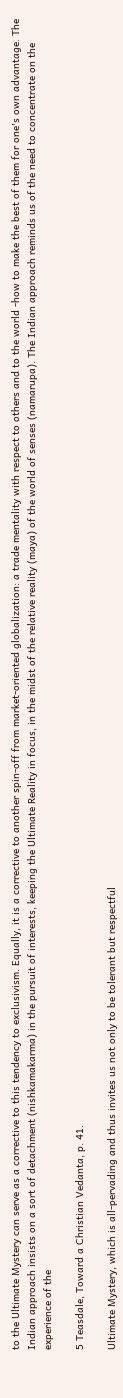to the Ultimate Mystery can serve as a corrective to this tendency to exclusivism. Equally, it is a corrective to another spin-off from market-oriented globalization: a trade mentality with respect to others and to the world -how to make the best of them for one's own advantage. The Indian approach insists on a sort of detachment (nishkamakarma) in the pursuit of interests, keeping the Ultimate Reality in focus, in the midst of the relative reality (maya) of the world of senses (namarupa). The Indian approach reminds us of the need to concentrate on the experience of the

5 Teasdale, Toward a Christian Vedanta, p. 41.

Ultimate Mystery, which is all-pervading and thus invites us not only to be tolerant but respectful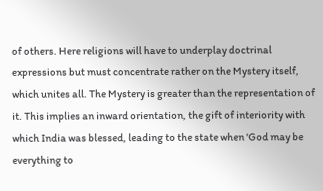of others. Here religions will have to underplay doctrinal expressions but must concentrate rather on the Mystery itself, which unites all. The Mystery is greater than the representation of it. This implies an inward orientation, the gift of interiority with which India was blessed, leading to the state when 'God may be everything to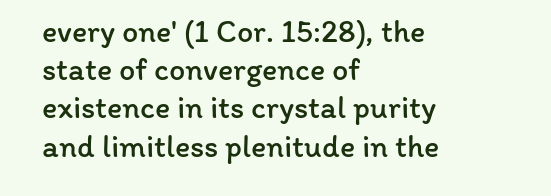every one' (1 Cor. 15:28), the state of convergence of existence in its crystal purity and limitless plenitude in the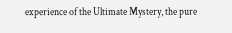experience of the Ultimate Mystery, the pure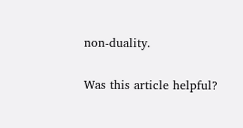non-duality.

Was this article helpful?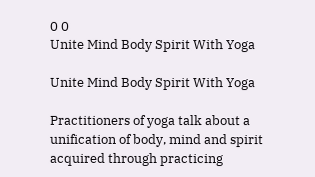0 0
Unite Mind Body Spirit With Yoga

Unite Mind Body Spirit With Yoga

Practitioners of yoga talk about a unification of body, mind and spirit acquired through practicing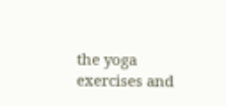the yoga exercises and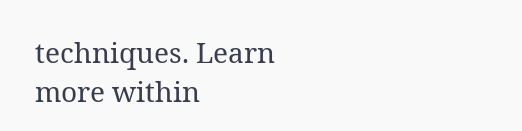techniques. Learn more within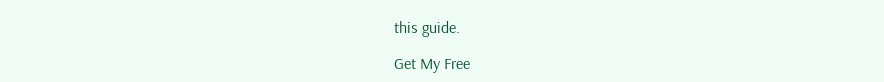this guide.

Get My Free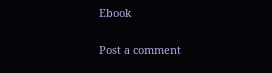Ebook

Post a comment